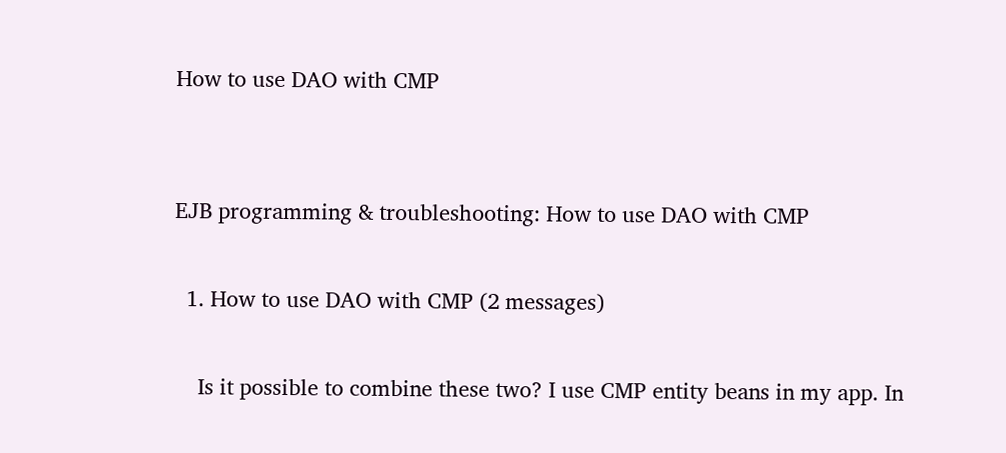How to use DAO with CMP


EJB programming & troubleshooting: How to use DAO with CMP

  1. How to use DAO with CMP (2 messages)

    Is it possible to combine these two? I use CMP entity beans in my app. In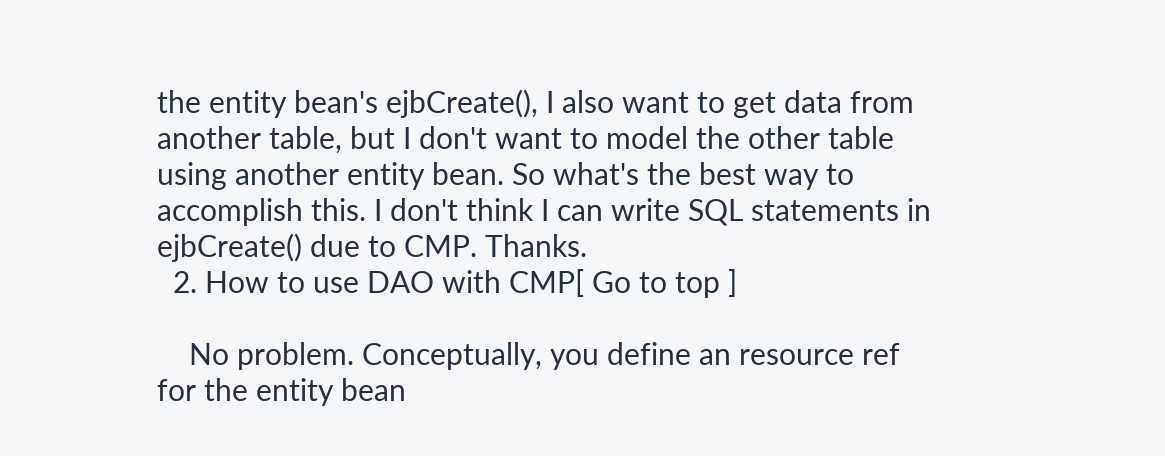the entity bean's ejbCreate(), I also want to get data from another table, but I don't want to model the other table using another entity bean. So what's the best way to accomplish this. I don't think I can write SQL statements in ejbCreate() due to CMP. Thanks.
  2. How to use DAO with CMP[ Go to top ]

    No problem. Conceptually, you define an resource ref for the entity bean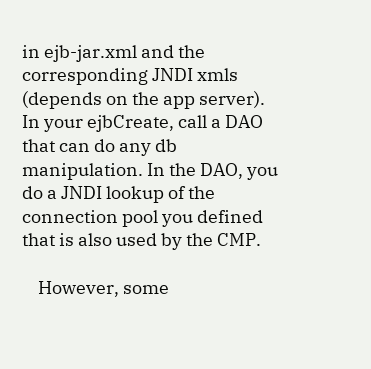in ejb-jar.xml and the corresponding JNDI xmls (depends on the app server). In your ejbCreate, call a DAO that can do any db manipulation. In the DAO, you do a JNDI lookup of the connection pool you defined that is also used by the CMP.

    However, some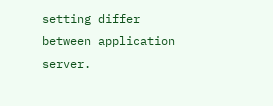setting differ between application server.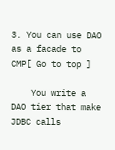3. You can use DAO as a facade to CMP[ Go to top ]

    You write a DAO tier that make JDBC calls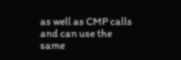as well as CMP calls and can use the same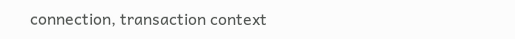connection, transaction context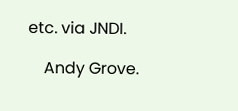etc. via JNDI.

    Andy Grove.